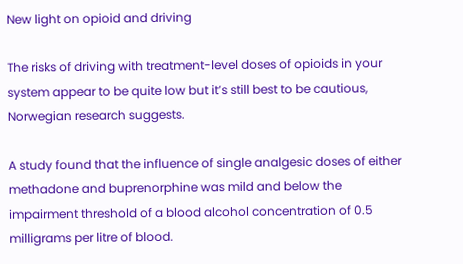New light on opioid and driving

The risks of driving with treatment-level doses of opioids in your system appear to be quite low but it’s still best to be cautious, Norwegian research suggests.

A study found that the influence of single analgesic doses of either methadone and buprenorphine was mild and below the impairment threshold of a blood alcohol concentration of 0.5 milligrams per litre of blood.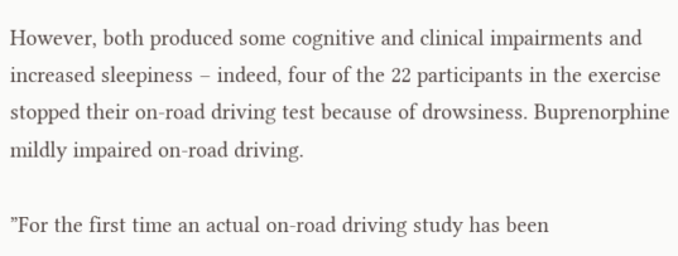However, both produced some cognitive and clinical impairments and increased sleepiness – indeed, four of the 22 participants in the exercise stopped their on-road driving test because of drowsiness. Buprenorphine mildly impaired on-road driving.

”For the first time an actual on-road driving study has been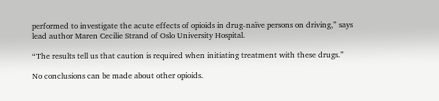performed to investigate the acute effects of opioids in drug-naïve persons on driving,” says lead author Maren Cecilie Strand of Oslo University Hospital.

“The results tell us that caution is required when initiating treatment with these drugs.”

No conclusions can be made about other opioids.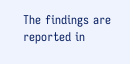The findings are reported in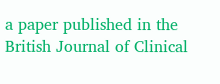a paper published in the British Journal of Clinical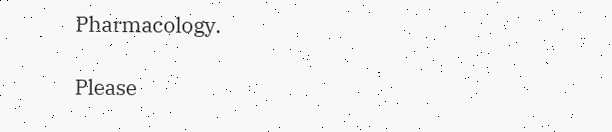Pharmacology.

Please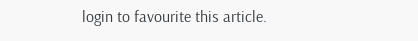login to favourite this article.